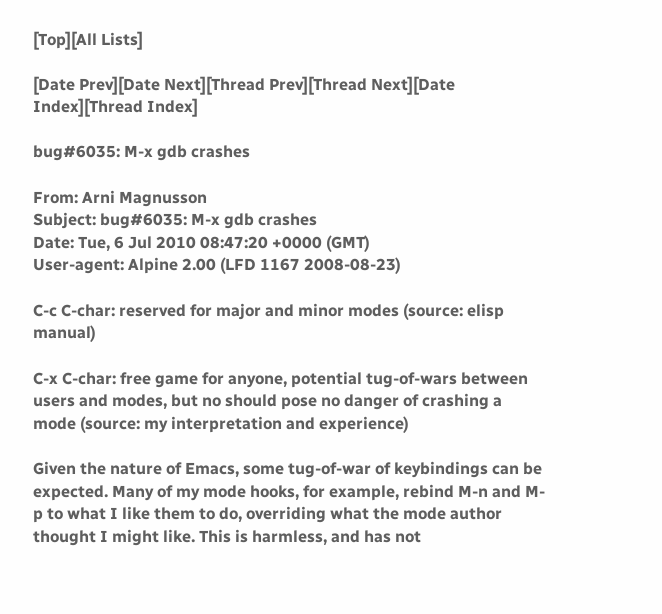[Top][All Lists]

[Date Prev][Date Next][Thread Prev][Thread Next][Date Index][Thread Index]

bug#6035: M-x gdb crashes

From: Arni Magnusson
Subject: bug#6035: M-x gdb crashes
Date: Tue, 6 Jul 2010 08:47:20 +0000 (GMT)
User-agent: Alpine 2.00 (LFD 1167 2008-08-23)

C-c C-char: reserved for major and minor modes (source: elisp manual)

C-x C-char: free game for anyone, potential tug-of-wars between users and modes, but no should pose no danger of crashing a mode (source: my interpretation and experience)

Given the nature of Emacs, some tug-of-war of keybindings can be expected. Many of my mode hooks, for example, rebind M-n and M-p to what I like them to do, overriding what the mode author thought I might like. This is harmless, and has not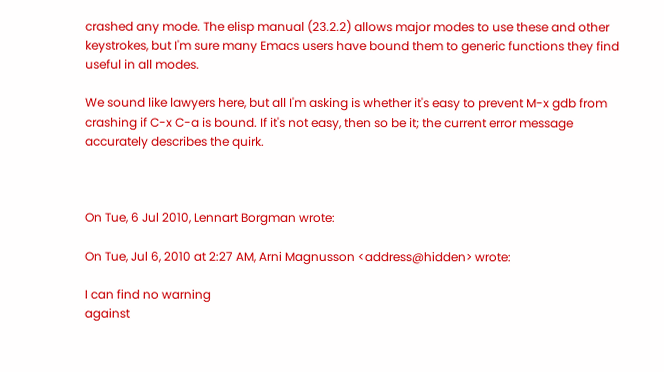crashed any mode. The elisp manual (23.2.2) allows major modes to use these and other keystrokes, but I'm sure many Emacs users have bound them to generic functions they find useful in all modes.

We sound like lawyers here, but all I'm asking is whether it's easy to prevent M-x gdb from crashing if C-x C-a is bound. If it's not easy, then so be it; the current error message accurately describes the quirk.



On Tue, 6 Jul 2010, Lennart Borgman wrote:

On Tue, Jul 6, 2010 at 2:27 AM, Arni Magnusson <address@hidden> wrote:

I can find no warning
against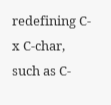redefining C-x C-char, such as C-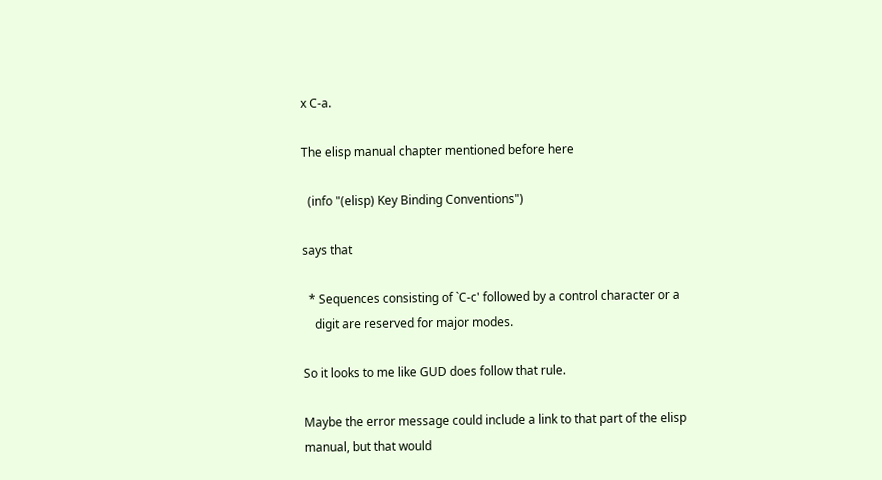x C-a.

The elisp manual chapter mentioned before here

  (info "(elisp) Key Binding Conventions")

says that

  * Sequences consisting of `C-c' followed by a control character or a
    digit are reserved for major modes.

So it looks to me like GUD does follow that rule.

Maybe the error message could include a link to that part of the elisp
manual, but that would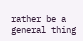rather be a general thing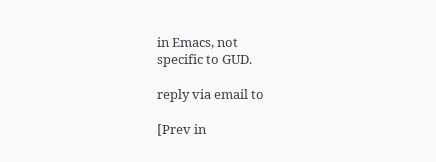in Emacs, not
specific to GUD.

reply via email to

[Prev in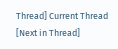Thread] Current Thread [Next in Thread]